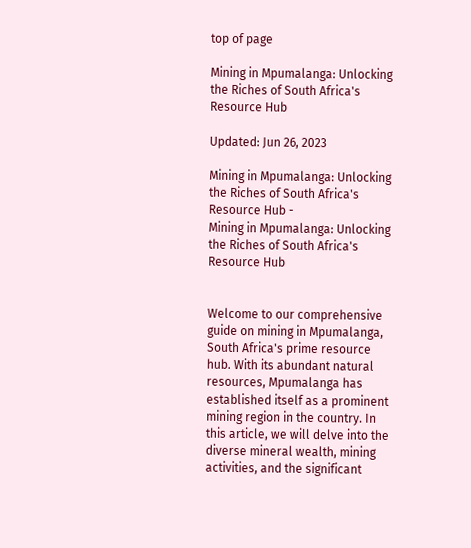top of page

Mining in Mpumalanga: Unlocking the Riches of South Africa's Resource Hub

Updated: Jun 26, 2023

Mining in Mpumalanga: Unlocking the Riches of South Africa's Resource Hub -
Mining in Mpumalanga: Unlocking the Riches of South Africa's Resource Hub


Welcome to our comprehensive guide on mining in Mpumalanga, South Africa's prime resource hub. With its abundant natural resources, Mpumalanga has established itself as a prominent mining region in the country. In this article, we will delve into the diverse mineral wealth, mining activities, and the significant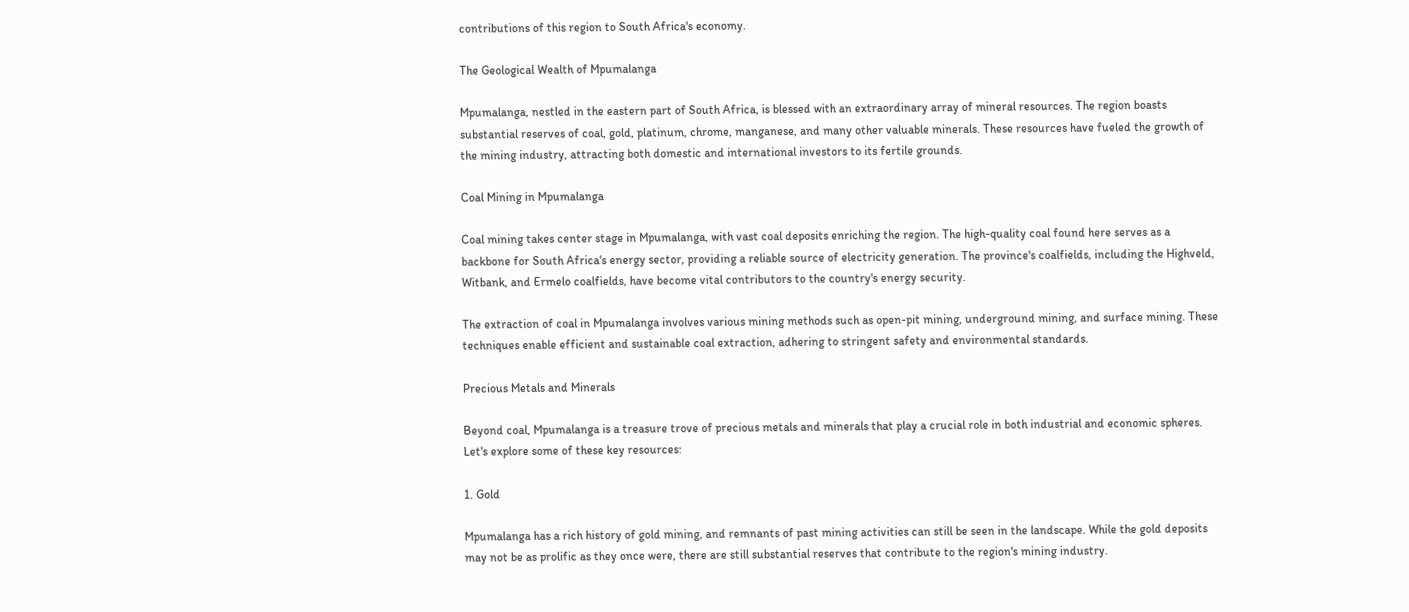contributions of this region to South Africa's economy.

The Geological Wealth of Mpumalanga

Mpumalanga, nestled in the eastern part of South Africa, is blessed with an extraordinary array of mineral resources. The region boasts substantial reserves of coal, gold, platinum, chrome, manganese, and many other valuable minerals. These resources have fueled the growth of the mining industry, attracting both domestic and international investors to its fertile grounds.

Coal Mining in Mpumalanga

Coal mining takes center stage in Mpumalanga, with vast coal deposits enriching the region. The high-quality coal found here serves as a backbone for South Africa's energy sector, providing a reliable source of electricity generation. The province's coalfields, including the Highveld, Witbank, and Ermelo coalfields, have become vital contributors to the country's energy security.

The extraction of coal in Mpumalanga involves various mining methods such as open-pit mining, underground mining, and surface mining. These techniques enable efficient and sustainable coal extraction, adhering to stringent safety and environmental standards.

Precious Metals and Minerals

Beyond coal, Mpumalanga is a treasure trove of precious metals and minerals that play a crucial role in both industrial and economic spheres. Let's explore some of these key resources:

1. Gold

Mpumalanga has a rich history of gold mining, and remnants of past mining activities can still be seen in the landscape. While the gold deposits may not be as prolific as they once were, there are still substantial reserves that contribute to the region's mining industry.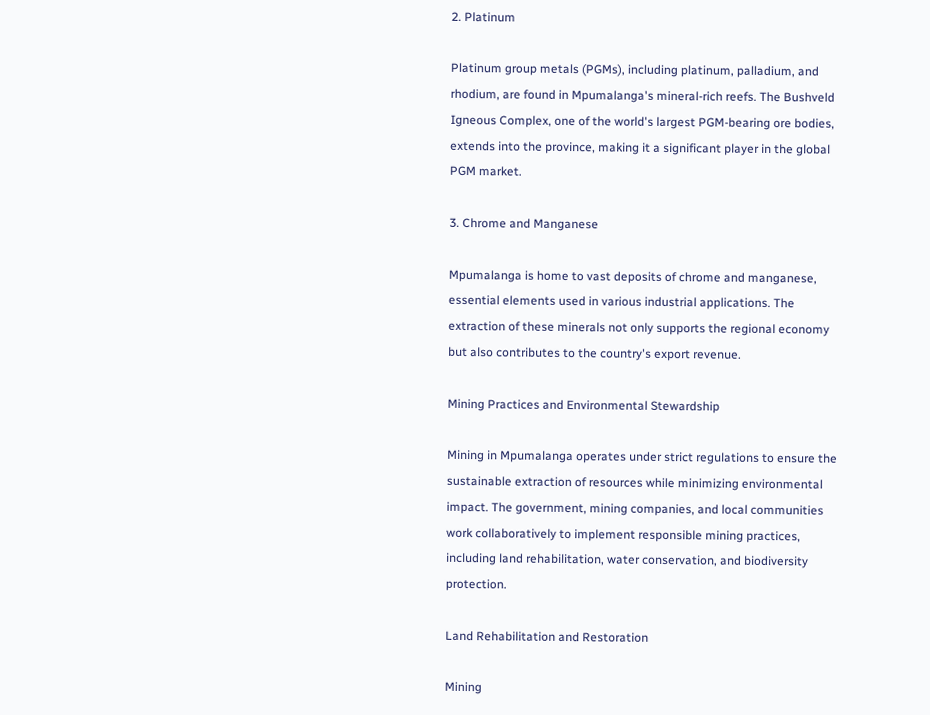2. Platinum

Platinum group metals (PGMs), including platinum, palladium, and rhodium, are found in Mpumalanga's mineral-rich reefs. The Bushveld Igneous Complex, one of the world's largest PGM-bearing ore bodies, extends into the province, making it a significant player in the global PGM market.

3. Chrome and Manganese

Mpumalanga is home to vast deposits of chrome and manganese, essential elements used in various industrial applications. The extraction of these minerals not only supports the regional economy but also contributes to the country's export revenue.

Mining Practices and Environmental Stewardship

Mining in Mpumalanga operates under strict regulations to ensure the sustainable extraction of resources while minimizing environmental impact. The government, mining companies, and local communities work collaboratively to implement responsible mining practices, including land rehabilitation, water conservation, and biodiversity protection.

Land Rehabilitation and Restoration

Mining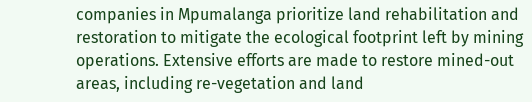companies in Mpumalanga prioritize land rehabilitation and restoration to mitigate the ecological footprint left by mining operations. Extensive efforts are made to restore mined-out areas, including re-vegetation and land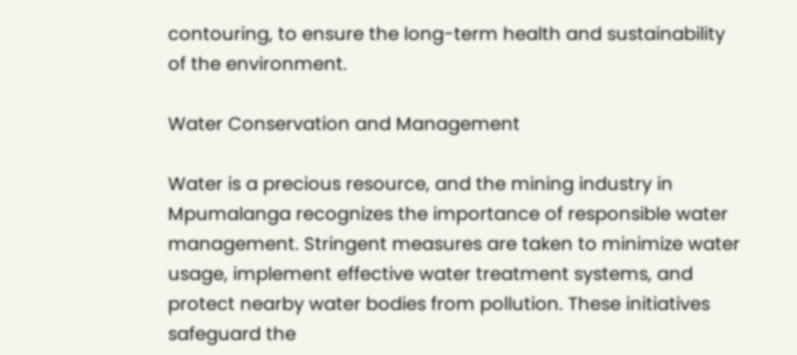contouring, to ensure the long-term health and sustainability of the environment.

Water Conservation and Management

Water is a precious resource, and the mining industry in Mpumalanga recognizes the importance of responsible water management. Stringent measures are taken to minimize water usage, implement effective water treatment systems, and protect nearby water bodies from pollution. These initiatives safeguard the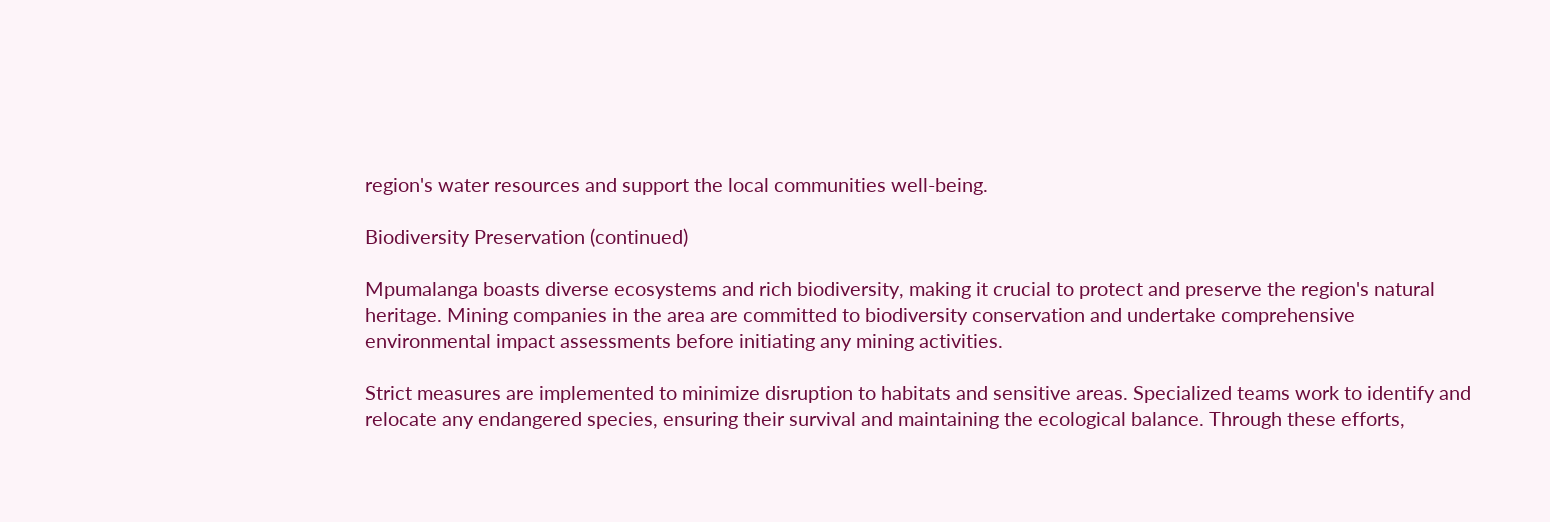region's water resources and support the local communities well-being.

Biodiversity Preservation (continued)

Mpumalanga boasts diverse ecosystems and rich biodiversity, making it crucial to protect and preserve the region's natural heritage. Mining companies in the area are committed to biodiversity conservation and undertake comprehensive environmental impact assessments before initiating any mining activities.

Strict measures are implemented to minimize disruption to habitats and sensitive areas. Specialized teams work to identify and relocate any endangered species, ensuring their survival and maintaining the ecological balance. Through these efforts,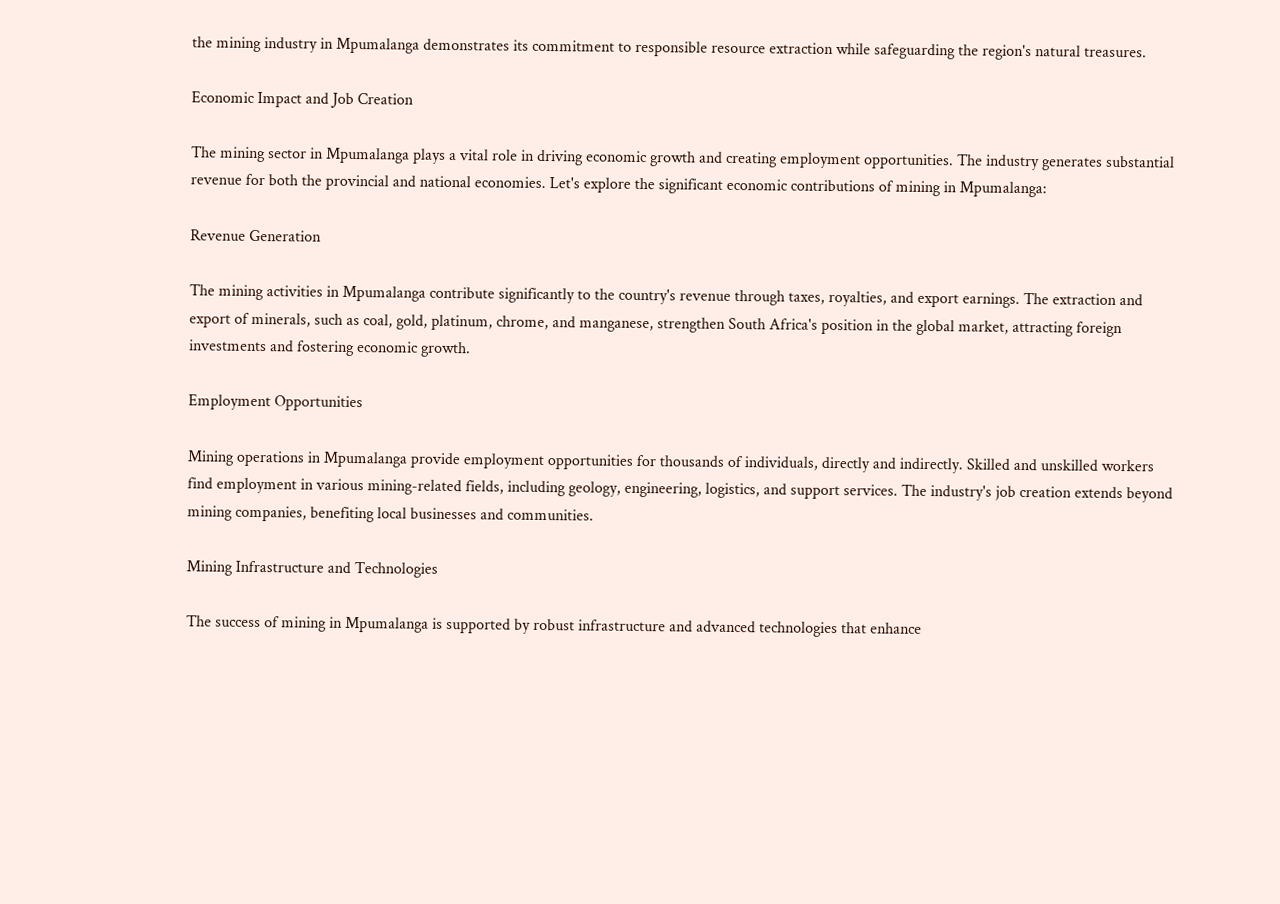the mining industry in Mpumalanga demonstrates its commitment to responsible resource extraction while safeguarding the region's natural treasures.

Economic Impact and Job Creation

The mining sector in Mpumalanga plays a vital role in driving economic growth and creating employment opportunities. The industry generates substantial revenue for both the provincial and national economies. Let's explore the significant economic contributions of mining in Mpumalanga:

Revenue Generation

The mining activities in Mpumalanga contribute significantly to the country's revenue through taxes, royalties, and export earnings. The extraction and export of minerals, such as coal, gold, platinum, chrome, and manganese, strengthen South Africa's position in the global market, attracting foreign investments and fostering economic growth.

Employment Opportunities

Mining operations in Mpumalanga provide employment opportunities for thousands of individuals, directly and indirectly. Skilled and unskilled workers find employment in various mining-related fields, including geology, engineering, logistics, and support services. The industry's job creation extends beyond mining companies, benefiting local businesses and communities.

Mining Infrastructure and Technologies

The success of mining in Mpumalanga is supported by robust infrastructure and advanced technologies that enhance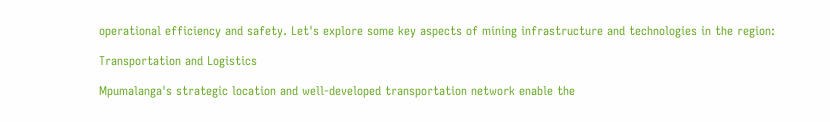operational efficiency and safety. Let's explore some key aspects of mining infrastructure and technologies in the region:

Transportation and Logistics

Mpumalanga's strategic location and well-developed transportation network enable the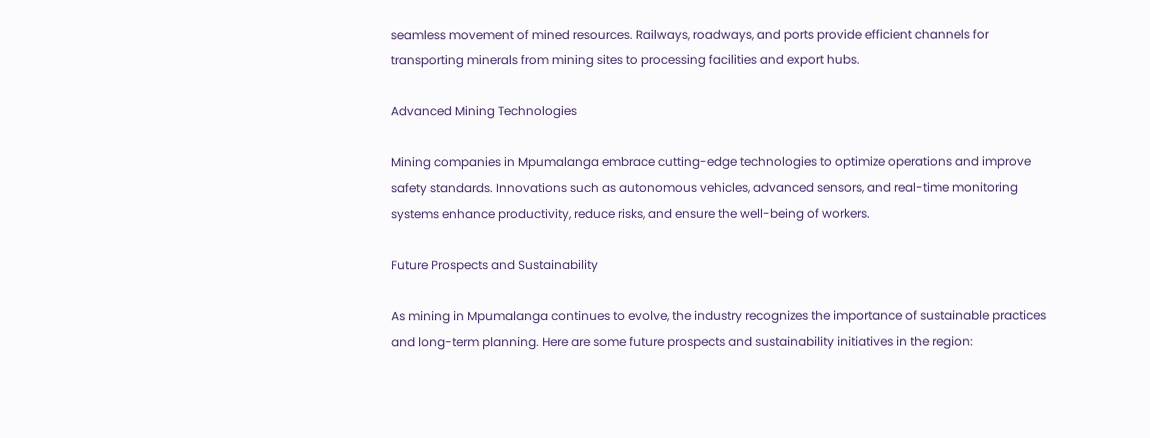seamless movement of mined resources. Railways, roadways, and ports provide efficient channels for transporting minerals from mining sites to processing facilities and export hubs.

Advanced Mining Technologies

Mining companies in Mpumalanga embrace cutting-edge technologies to optimize operations and improve safety standards. Innovations such as autonomous vehicles, advanced sensors, and real-time monitoring systems enhance productivity, reduce risks, and ensure the well-being of workers.

Future Prospects and Sustainability

As mining in Mpumalanga continues to evolve, the industry recognizes the importance of sustainable practices and long-term planning. Here are some future prospects and sustainability initiatives in the region: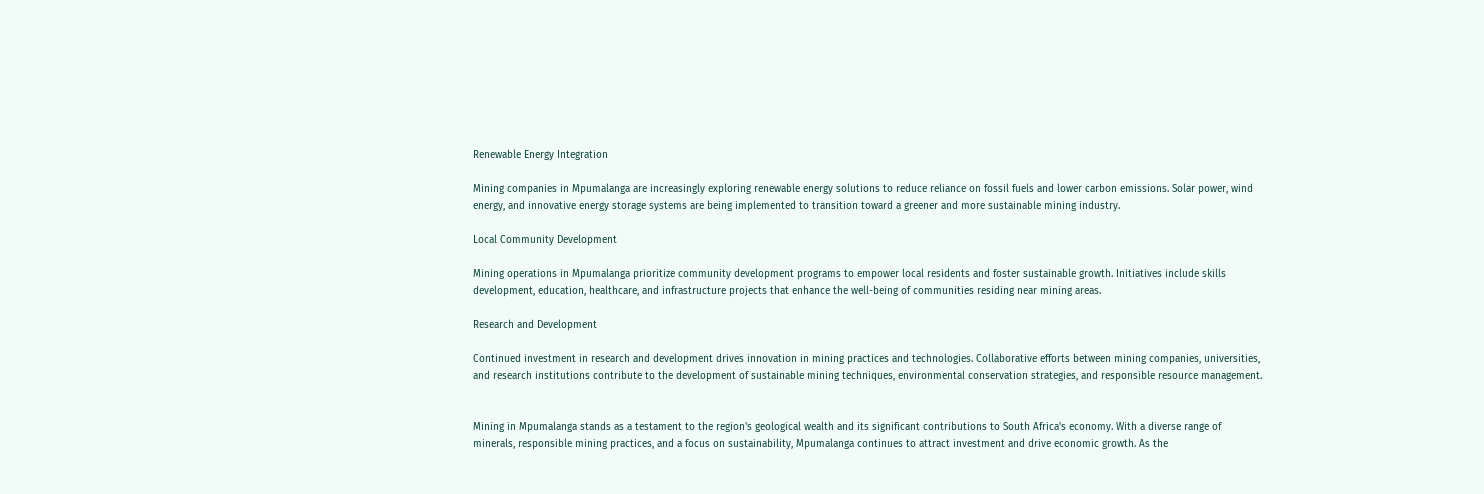Renewable Energy Integration

Mining companies in Mpumalanga are increasingly exploring renewable energy solutions to reduce reliance on fossil fuels and lower carbon emissions. Solar power, wind energy, and innovative energy storage systems are being implemented to transition toward a greener and more sustainable mining industry.

Local Community Development

Mining operations in Mpumalanga prioritize community development programs to empower local residents and foster sustainable growth. Initiatives include skills development, education, healthcare, and infrastructure projects that enhance the well-being of communities residing near mining areas.

Research and Development

Continued investment in research and development drives innovation in mining practices and technologies. Collaborative efforts between mining companies, universities, and research institutions contribute to the development of sustainable mining techniques, environmental conservation strategies, and responsible resource management.


Mining in Mpumalanga stands as a testament to the region's geological wealth and its significant contributions to South Africa's economy. With a diverse range of minerals, responsible mining practices, and a focus on sustainability, Mpumalanga continues to attract investment and drive economic growth. As the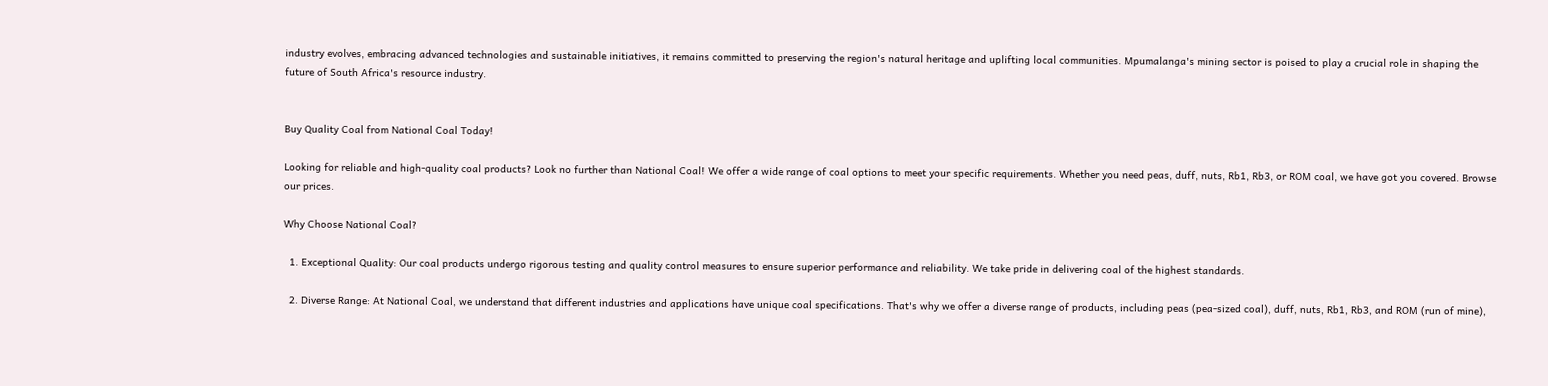industry evolves, embracing advanced technologies and sustainable initiatives, it remains committed to preserving the region's natural heritage and uplifting local communities. Mpumalanga's mining sector is poised to play a crucial role in shaping the future of South Africa's resource industry.


Buy Quality Coal from National Coal Today!

Looking for reliable and high-quality coal products? Look no further than National Coal! We offer a wide range of coal options to meet your specific requirements. Whether you need peas, duff, nuts, Rb1, Rb3, or ROM coal, we have got you covered. Browse our prices.

Why Choose National Coal?

  1. Exceptional Quality: Our coal products undergo rigorous testing and quality control measures to ensure superior performance and reliability. We take pride in delivering coal of the highest standards.

  2. Diverse Range: At National Coal, we understand that different industries and applications have unique coal specifications. That's why we offer a diverse range of products, including peas (pea-sized coal), duff, nuts, Rb1, Rb3, and ROM (run of mine),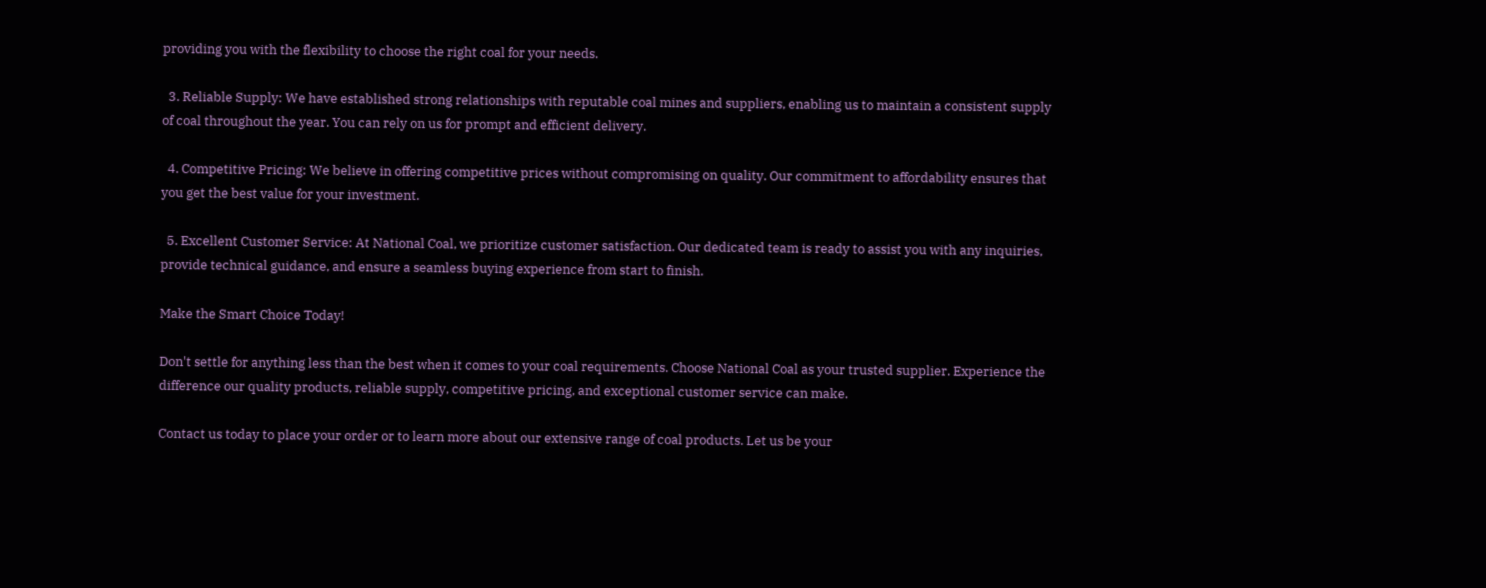providing you with the flexibility to choose the right coal for your needs.

  3. Reliable Supply: We have established strong relationships with reputable coal mines and suppliers, enabling us to maintain a consistent supply of coal throughout the year. You can rely on us for prompt and efficient delivery.

  4. Competitive Pricing: We believe in offering competitive prices without compromising on quality. Our commitment to affordability ensures that you get the best value for your investment.

  5. Excellent Customer Service: At National Coal, we prioritize customer satisfaction. Our dedicated team is ready to assist you with any inquiries, provide technical guidance, and ensure a seamless buying experience from start to finish.

Make the Smart Choice Today!

Don't settle for anything less than the best when it comes to your coal requirements. Choose National Coal as your trusted supplier. Experience the difference our quality products, reliable supply, competitive pricing, and exceptional customer service can make.

Contact us today to place your order or to learn more about our extensive range of coal products. Let us be your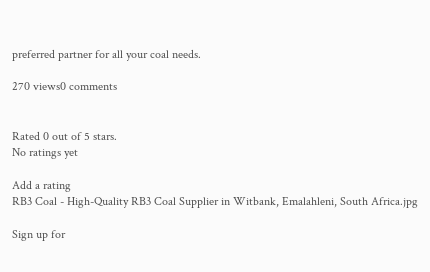preferred partner for all your coal needs.

270 views0 comments


Rated 0 out of 5 stars.
No ratings yet

Add a rating
RB3 Coal - High-Quality RB3 Coal Supplier in Witbank, Emalahleni, South Africa.jpg

Sign up for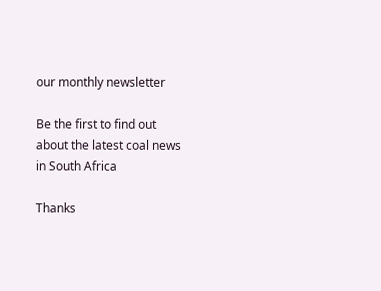our monthly newsletter

Be the first to find out about the latest coal news in South Africa

Thanks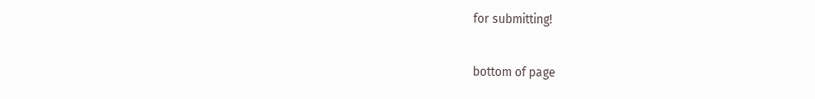for submitting!

bottom of page